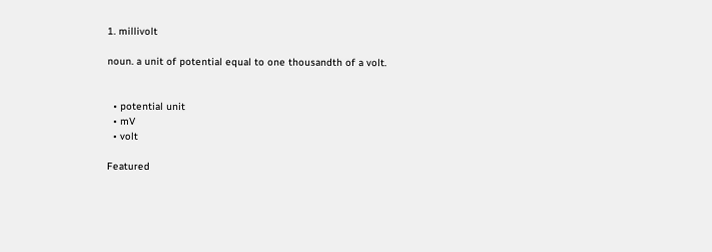1. millivolt

noun. a unit of potential equal to one thousandth of a volt.


  • potential unit
  • mV
  • volt

Featured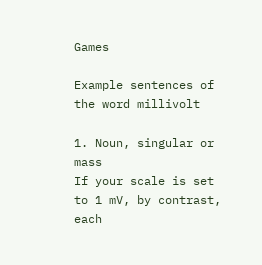Games

Example sentences of the word millivolt

1. Noun, singular or mass
If your scale is set to 1 mV, by contrast, each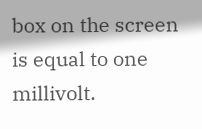box on the screen is equal to one millivolt.